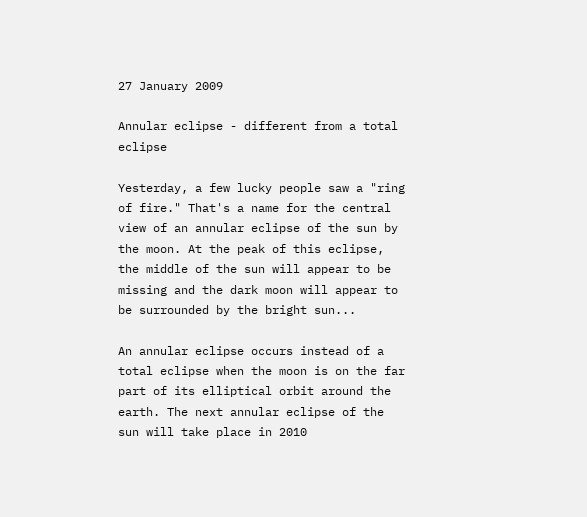27 January 2009

Annular eclipse - different from a total eclipse

Yesterday, a few lucky people saw a "ring of fire." That's a name for the central view of an annular eclipse of the sun by the moon. At the peak of this eclipse, the middle of the sun will appear to be missing and the dark moon will appear to be surrounded by the bright sun...

An annular eclipse occurs instead of a total eclipse when the moon is on the far part of its elliptical orbit around the earth. The next annular eclipse of the sun will take place in 2010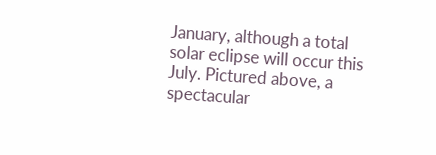January, although a total solar eclipse will occur this July. Pictured above, a spectacular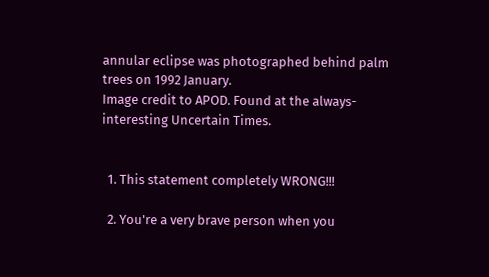annular eclipse was photographed behind palm trees on 1992 January.
Image credit to APOD. Found at the always-interesting Uncertain Times.


  1. This statement completely WRONG!!!

  2. You're a very brave person when you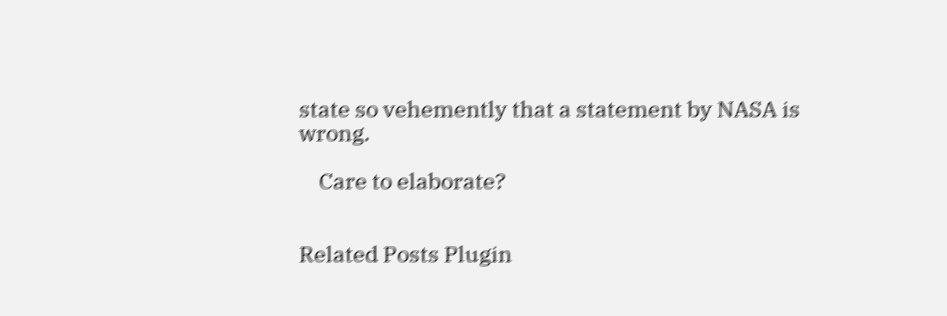state so vehemently that a statement by NASA is wrong.

    Care to elaborate?


Related Posts Plugin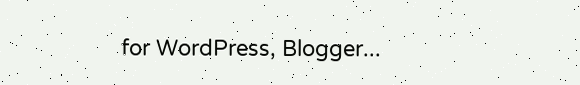for WordPress, Blogger...